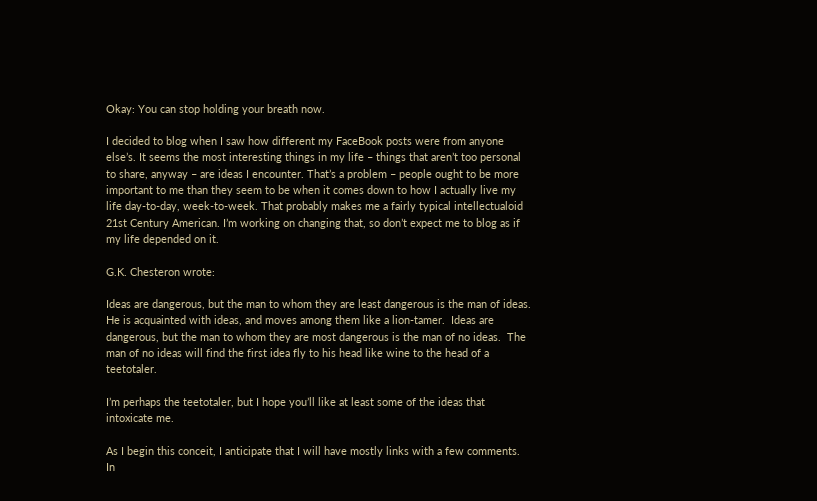Okay: You can stop holding your breath now.

I decided to blog when I saw how different my FaceBook posts were from anyone else’s. It seems the most interesting things in my life – things that aren’t too personal to share, anyway – are ideas I encounter. That’s a problem – people ought to be more important to me than they seem to be when it comes down to how I actually live my life day-to-day, week-to-week. That probably makes me a fairly typical intellectualoid 21st Century American. I’m working on changing that, so don’t expect me to blog as if my life depended on it.

G.K. Chesteron wrote:

Ideas are dangerous, but the man to whom they are least dangerous is the man of ideas.  He is acquainted with ideas, and moves among them like a lion-tamer.  Ideas are dangerous, but the man to whom they are most dangerous is the man of no ideas.  The man of no ideas will find the first idea fly to his head like wine to the head of a teetotaler.

I’m perhaps the teetotaler, but I hope you’ll like at least some of the ideas that intoxicate me.

As I begin this conceit, I anticipate that I will have mostly links with a few comments. In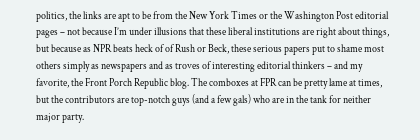politics, the links are apt to be from the New York Times or the Washington Post editorial pages – not because I’m under illusions that these liberal institutions are right about things, but because as NPR beats heck of of Rush or Beck, these serious papers put to shame most others simply as newspapers and as troves of interesting editorial thinkers – and my favorite, the Front Porch Republic blog. The comboxes at FPR can be pretty lame at times, but the contributors are top-notch guys (and a few gals) who are in the tank for neither major party.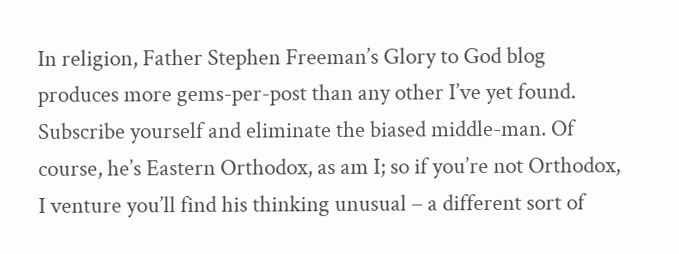In religion, Father Stephen Freeman’s Glory to God blog produces more gems-per-post than any other I’ve yet found. Subscribe yourself and eliminate the biased middle-man. Of course, he’s Eastern Orthodox, as am I; so if you’re not Orthodox, I venture you’ll find his thinking unusual – a different sort of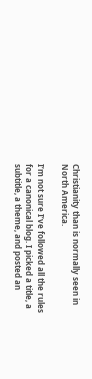Christianity than is normally seen in North America.

I’m not sure I’ve followed all the rules for a canonical blog. I picked a title, a subtitle, a theme, and posted an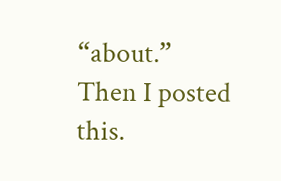“about.” Then I posted this.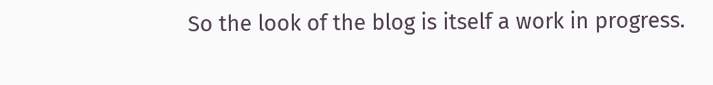So the look of the blog is itself a work in progress.